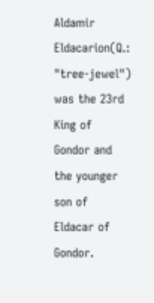Aldamir Eldacarion(Q.: "tree-jewel") was the 23rd King of Gondor and the younger son of Eldacar of Gondor.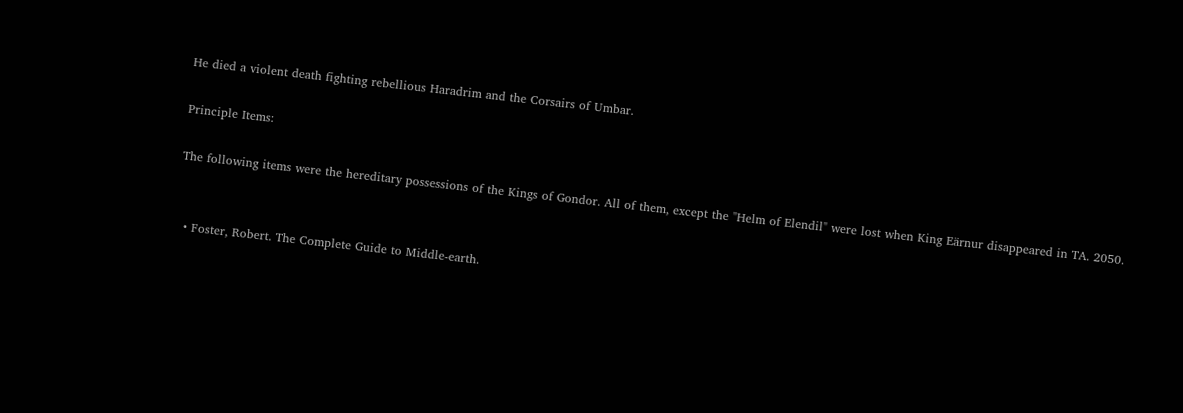He died a violent death fighting rebellious Haradrim and the Corsairs of Umbar.

Principle Items:

The following items were the hereditary possessions of the Kings of Gondor. All of them, except the "Helm of Elendil" were lost when King Eärnur disappeared in TA. 2050.


  • Foster, Robert. The Complete Guide to Middle-earth.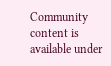Community content is available under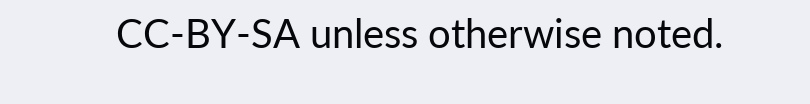CC-BY-SA unless otherwise noted.